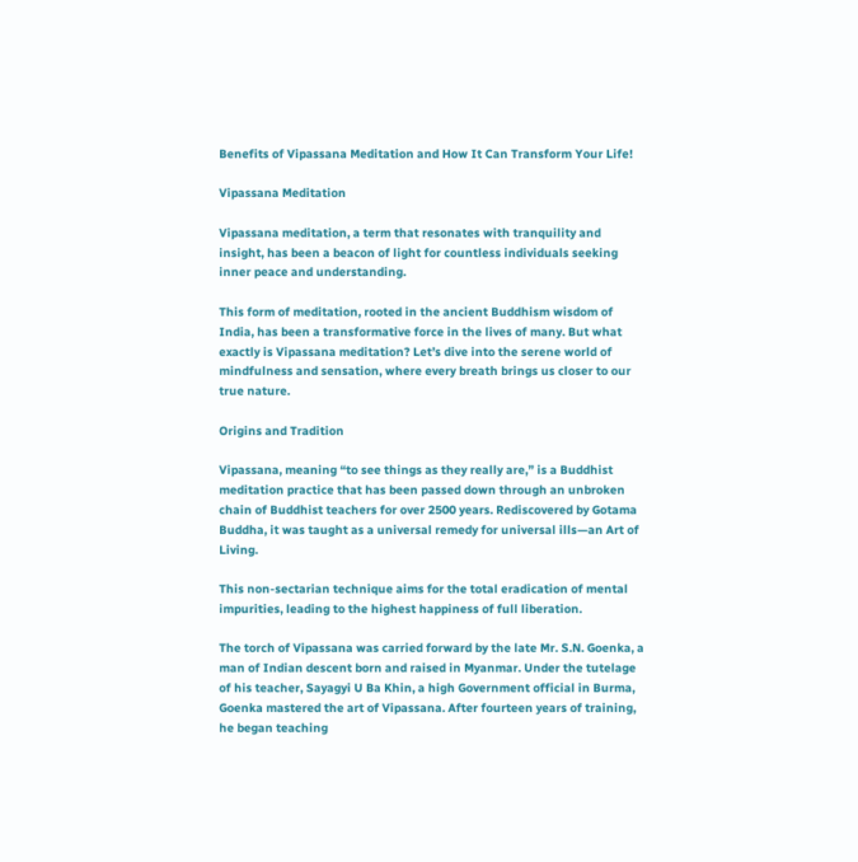Benefits of Vipassana Meditation and How It Can Transform Your Life!

Vipassana Meditation

Vipassana meditation, a term that resonates with tranquility and insight, has been a beacon of light for countless individuals seeking inner peace and understanding.

This form of meditation, rooted in the ancient Buddhism wisdom of India, has been a transformative force in the lives of many. But what exactly is Vipassana meditation? Let’s dive into the serene world of mindfulness and sensation, where every breath brings us closer to our true nature.

Origins and Tradition

Vipassana, meaning “to see things as they really are,” is a Buddhist meditation practice that has been passed down through an unbroken chain of Buddhist teachers for over 2500 years. Rediscovered by Gotama Buddha, it was taught as a universal remedy for universal ills—an Art of Living.

This non-sectarian technique aims for the total eradication of mental impurities, leading to the highest happiness of full liberation.

The torch of Vipassana was carried forward by the late Mr. S.N. Goenka, a man of Indian descent born and raised in Myanmar. Under the tutelage of his teacher, Sayagyi U Ba Khin, a high Government official in Burma, Goenka mastered the art of Vipassana. After fourteen years of training, he began teaching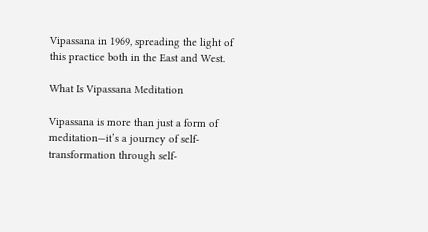Vipassana in 1969, spreading the light of this practice both in the East and West.

What Is Vipassana Meditation

Vipassana is more than just a form of meditation—it’s a journey of self-transformation through self-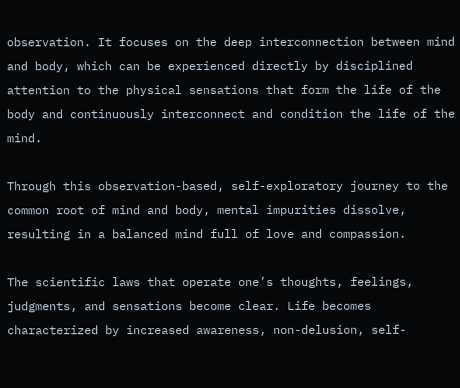observation. It focuses on the deep interconnection between mind and body, which can be experienced directly by disciplined attention to the physical sensations that form the life of the body and continuously interconnect and condition the life of the mind.

Through this observation-based, self-exploratory journey to the common root of mind and body, mental impurities dissolve, resulting in a balanced mind full of love and compassion.

The scientific laws that operate one’s thoughts, feelings, judgments, and sensations become clear. Life becomes characterized by increased awareness, non-delusion, self-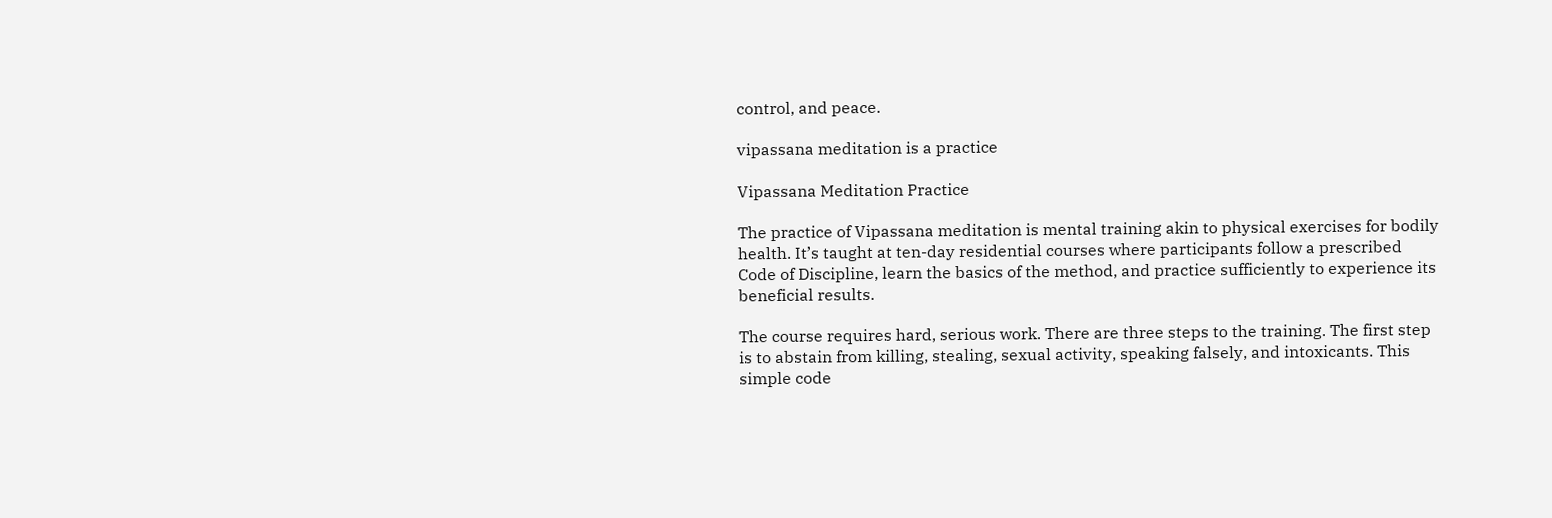control, and peace.

vipassana meditation is a practice

Vipassana Meditation Practice

The practice of Vipassana meditation is mental training akin to physical exercises for bodily health. It’s taught at ten-day residential courses where participants follow a prescribed Code of Discipline, learn the basics of the method, and practice sufficiently to experience its beneficial results.

The course requires hard, serious work. There are three steps to the training. The first step is to abstain from killing, stealing, sexual activity, speaking falsely, and intoxicants. This simple code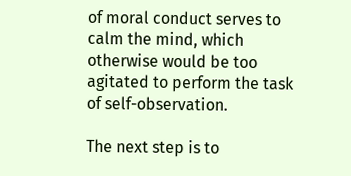of moral conduct serves to calm the mind, which otherwise would be too agitated to perform the task of self-observation.

The next step is to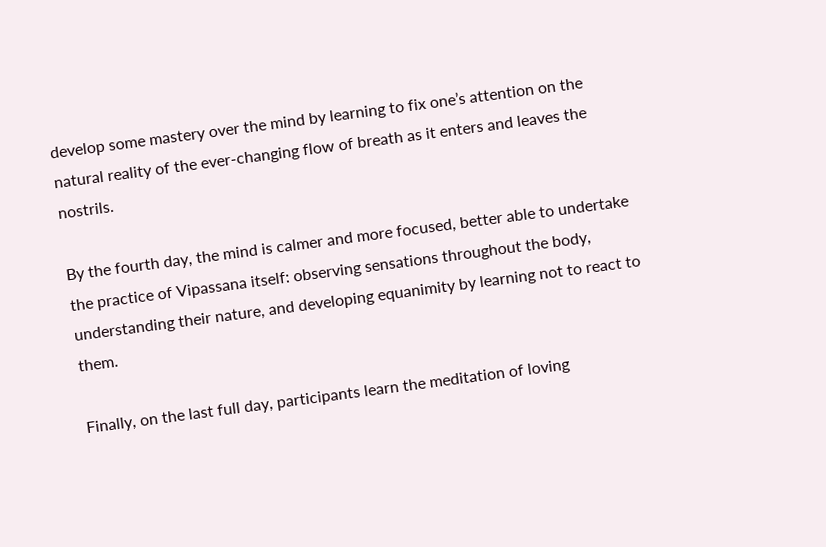develop some mastery over the mind by learning to fix one’s attention on the natural reality of the ever-changing flow of breath as it enters and leaves the nostrils.

By the fourth day, the mind is calmer and more focused, better able to undertake the practice of Vipassana itself: observing sensations throughout the body, understanding their nature, and developing equanimity by learning not to react to them.

Finally, on the last full day, participants learn the meditation of loving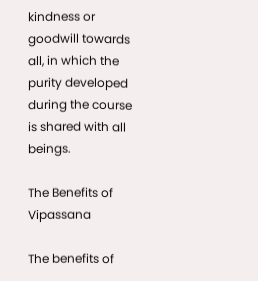kindness or goodwill towards all, in which the purity developed during the course is shared with all beings.

The Benefits of Vipassana

The benefits of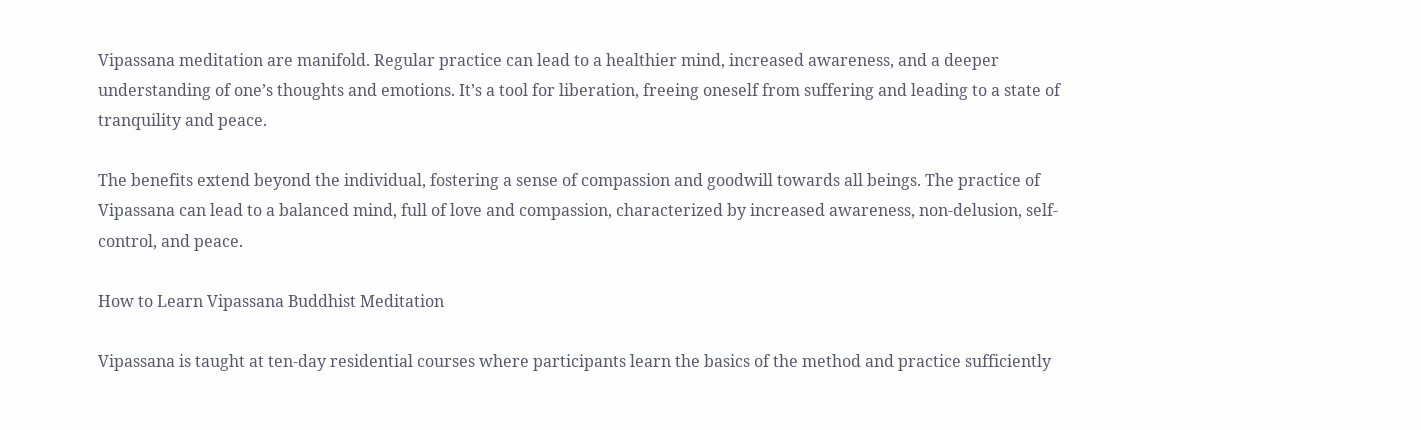Vipassana meditation are manifold. Regular practice can lead to a healthier mind, increased awareness, and a deeper understanding of one’s thoughts and emotions. It’s a tool for liberation, freeing oneself from suffering and leading to a state of tranquility and peace.

The benefits extend beyond the individual, fostering a sense of compassion and goodwill towards all beings. The practice of Vipassana can lead to a balanced mind, full of love and compassion, characterized by increased awareness, non-delusion, self-control, and peace.

How to Learn Vipassana Buddhist Meditation

Vipassana is taught at ten-day residential courses where participants learn the basics of the method and practice sufficiently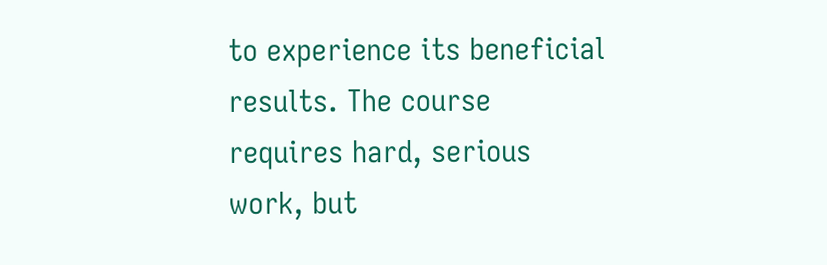to experience its beneficial results. The course requires hard, serious work, but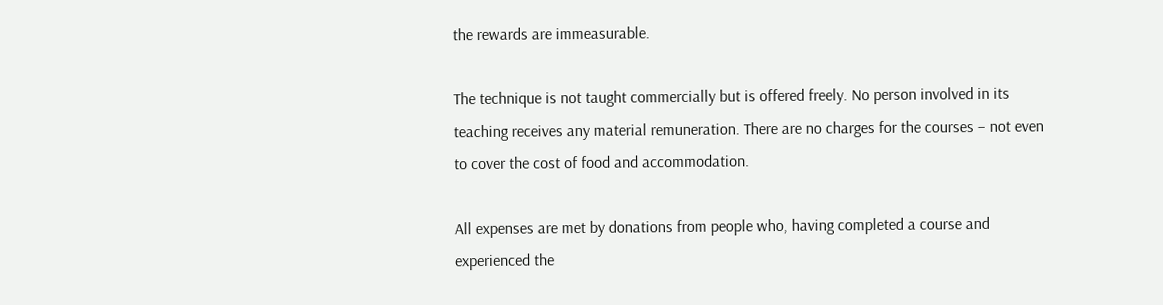the rewards are immeasurable.

The technique is not taught commercially but is offered freely. No person involved in its teaching receives any material remuneration. There are no charges for the courses – not even to cover the cost of food and accommodation.

All expenses are met by donations from people who, having completed a course and experienced the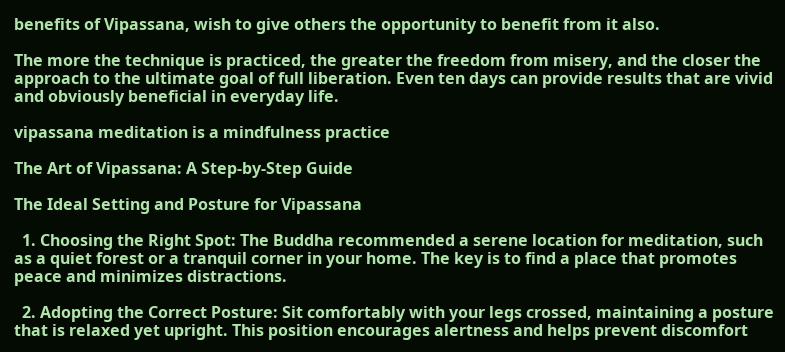benefits of Vipassana, wish to give others the opportunity to benefit from it also.

The more the technique is practiced, the greater the freedom from misery, and the closer the approach to the ultimate goal of full liberation. Even ten days can provide results that are vivid and obviously beneficial in everyday life.

vipassana meditation is a mindfulness practice

The Art of Vipassana: A Step-by-Step Guide

The Ideal Setting and Posture for Vipassana

  1. Choosing the Right Spot: The Buddha recommended a serene location for meditation, such as a quiet forest or a tranquil corner in your home. The key is to find a place that promotes peace and minimizes distractions.

  2. Adopting the Correct Posture: Sit comfortably with your legs crossed, maintaining a posture that is relaxed yet upright. This position encourages alertness and helps prevent discomfort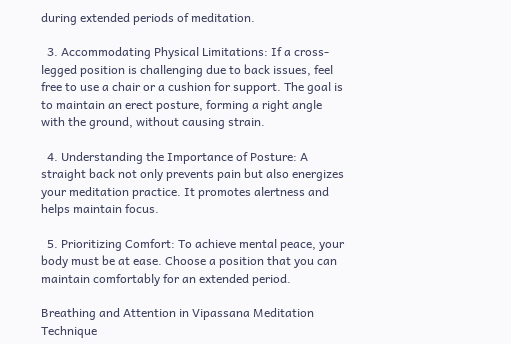during extended periods of meditation.

  3. Accommodating Physical Limitations: If a cross-legged position is challenging due to back issues, feel free to use a chair or a cushion for support. The goal is to maintain an erect posture, forming a right angle with the ground, without causing strain.

  4. Understanding the Importance of Posture: A straight back not only prevents pain but also energizes your meditation practice. It promotes alertness and helps maintain focus.

  5. Prioritizing Comfort: To achieve mental peace, your body must be at ease. Choose a position that you can maintain comfortably for an extended period.

Breathing and Attention in Vipassana Meditation Technique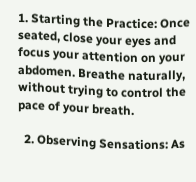1. Starting the Practice: Once seated, close your eyes and focus your attention on your abdomen. Breathe naturally, without trying to control the pace of your breath.

  2. Observing Sensations: As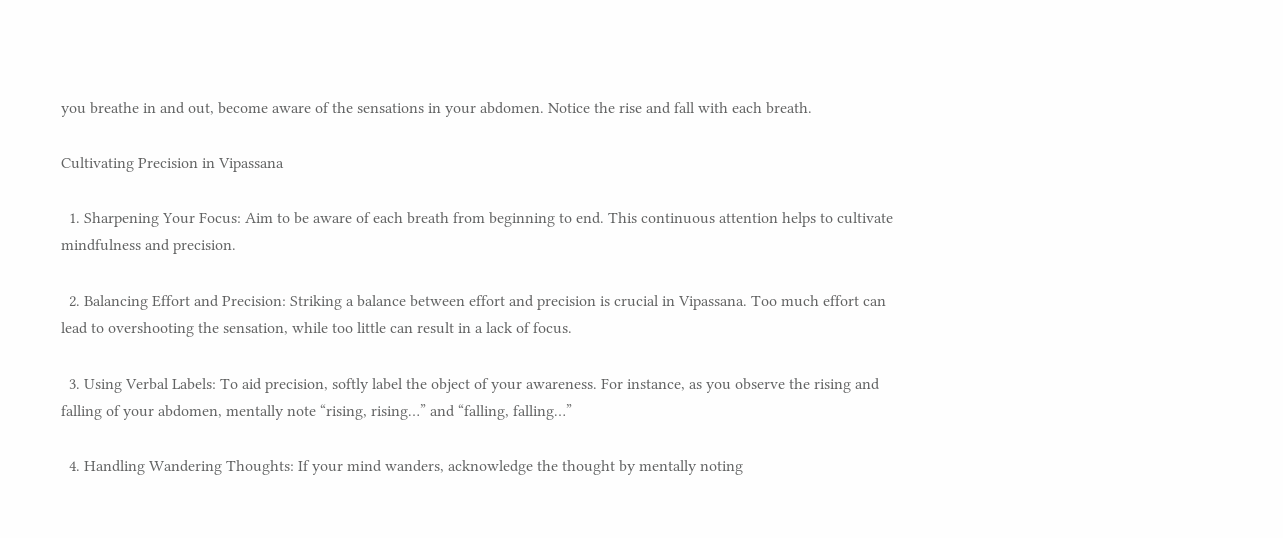you breathe in and out, become aware of the sensations in your abdomen. Notice the rise and fall with each breath.

Cultivating Precision in Vipassana

  1. Sharpening Your Focus: Aim to be aware of each breath from beginning to end. This continuous attention helps to cultivate mindfulness and precision.

  2. Balancing Effort and Precision: Striking a balance between effort and precision is crucial in Vipassana. Too much effort can lead to overshooting the sensation, while too little can result in a lack of focus.

  3. Using Verbal Labels: To aid precision, softly label the object of your awareness. For instance, as you observe the rising and falling of your abdomen, mentally note “rising, rising…” and “falling, falling…”

  4. Handling Wandering Thoughts: If your mind wanders, acknowledge the thought by mentally noting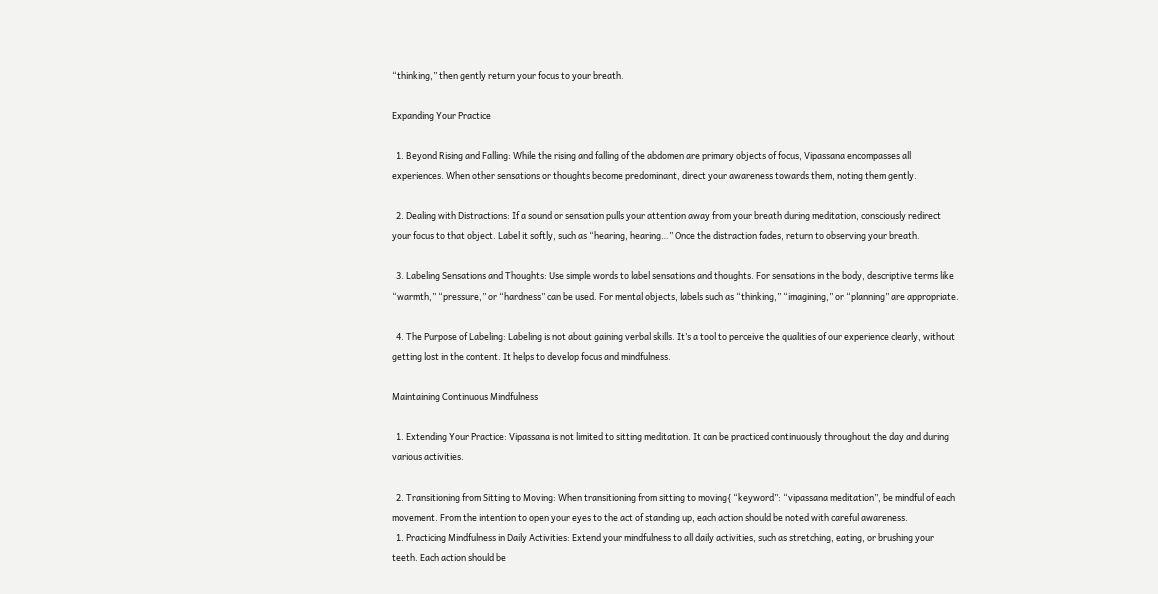“thinking,” then gently return your focus to your breath.

Expanding Your Practice

  1. Beyond Rising and Falling: While the rising and falling of the abdomen are primary objects of focus, Vipassana encompasses all experiences. When other sensations or thoughts become predominant, direct your awareness towards them, noting them gently.

  2. Dealing with Distractions: If a sound or sensation pulls your attention away from your breath during meditation, consciously redirect your focus to that object. Label it softly, such as “hearing, hearing…” Once the distraction fades, return to observing your breath.

  3. Labeling Sensations and Thoughts: Use simple words to label sensations and thoughts. For sensations in the body, descriptive terms like “warmth,” “pressure,” or “hardness” can be used. For mental objects, labels such as “thinking,” “imagining,” or “planning” are appropriate.

  4. The Purpose of Labeling: Labeling is not about gaining verbal skills. It’s a tool to perceive the qualities of our experience clearly, without getting lost in the content. It helps to develop focus and mindfulness.

Maintaining Continuous Mindfulness

  1. Extending Your Practice: Vipassana is not limited to sitting meditation. It can be practiced continuously throughout the day and during various activities.

  2. Transitioning from Sitting to Moving: When transitioning from sitting to moving{ “keyword”: “vipassana meditation”, be mindful of each movement. From the intention to open your eyes to the act of standing up, each action should be noted with careful awareness.
  1. Practicing Mindfulness in Daily Activities: Extend your mindfulness to all daily activities, such as stretching, eating, or brushing your teeth. Each action should be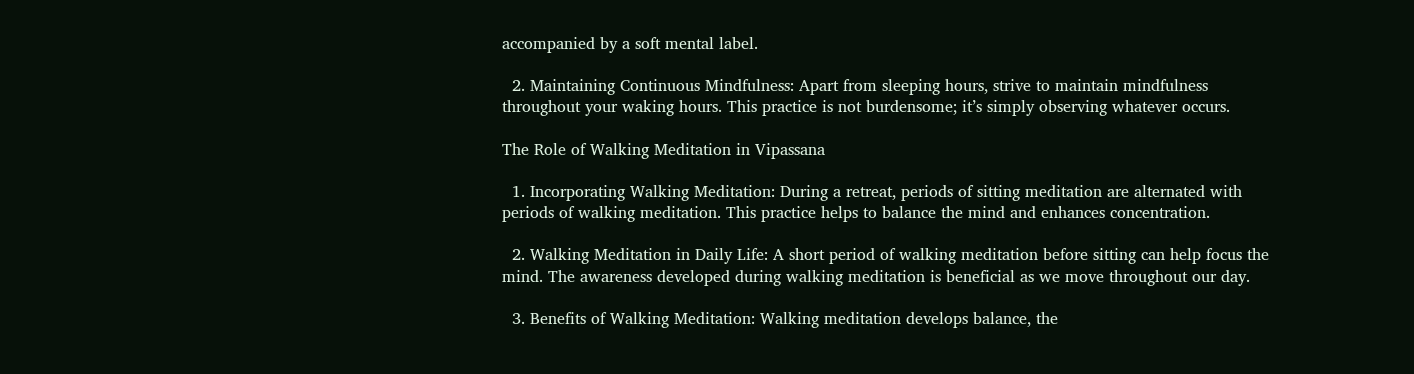accompanied by a soft mental label.

  2. Maintaining Continuous Mindfulness: Apart from sleeping hours, strive to maintain mindfulness throughout your waking hours. This practice is not burdensome; it’s simply observing whatever occurs.

The Role of Walking Meditation in Vipassana

  1. Incorporating Walking Meditation: During a retreat, periods of sitting meditation are alternated with periods of walking meditation. This practice helps to balance the mind and enhances concentration.

  2. Walking Meditation in Daily Life: A short period of walking meditation before sitting can help focus the mind. The awareness developed during walking meditation is beneficial as we move throughout our day.

  3. Benefits of Walking Meditation: Walking meditation develops balance, the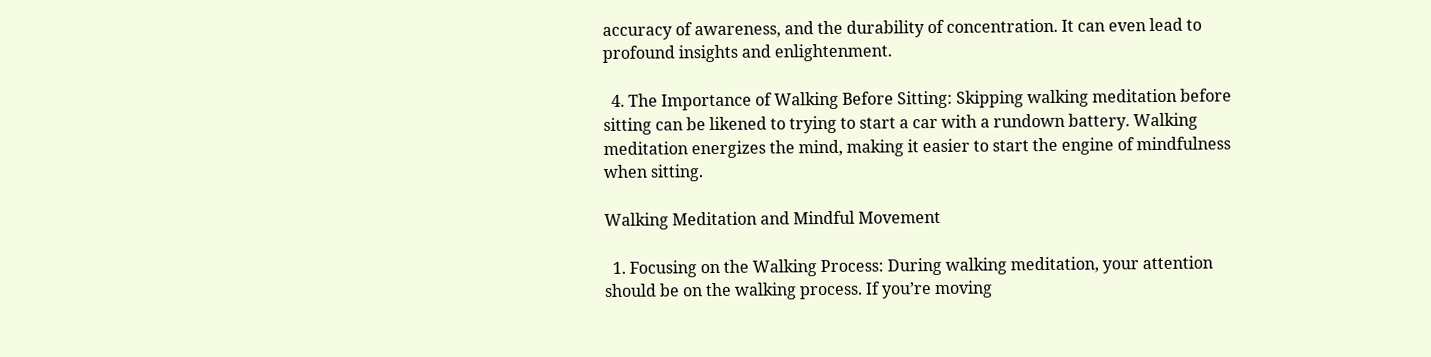accuracy of awareness, and the durability of concentration. It can even lead to profound insights and enlightenment.

  4. The Importance of Walking Before Sitting: Skipping walking meditation before sitting can be likened to trying to start a car with a rundown battery. Walking meditation energizes the mind, making it easier to start the engine of mindfulness when sitting.

Walking Meditation and Mindful Movement

  1. Focusing on the Walking Process: During walking meditation, your attention should be on the walking process. If you’re moving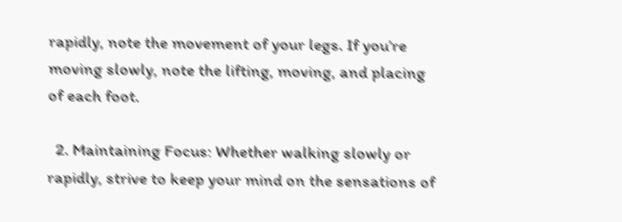rapidly, note the movement of your legs. If you’re moving slowly, note the lifting, moving, and placing of each foot.

  2. Maintaining Focus: Whether walking slowly or rapidly, strive to keep your mind on the sensations of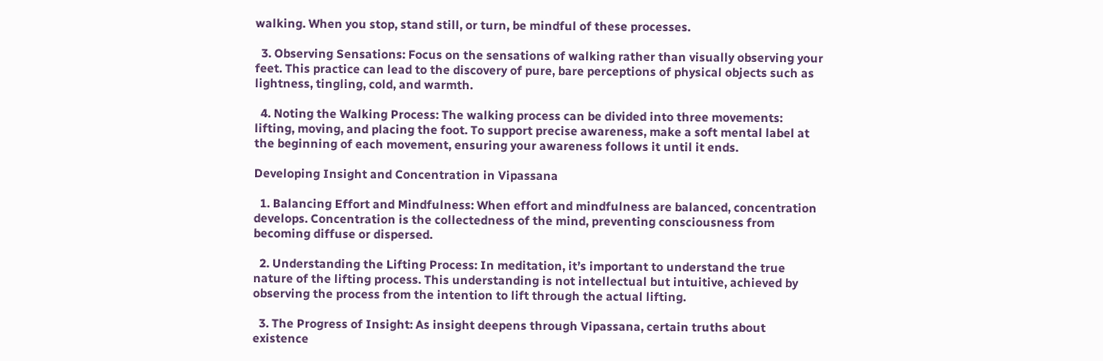walking. When you stop, stand still, or turn, be mindful of these processes.

  3. Observing Sensations: Focus on the sensations of walking rather than visually observing your feet. This practice can lead to the discovery of pure, bare perceptions of physical objects such as lightness, tingling, cold, and warmth.

  4. Noting the Walking Process: The walking process can be divided into three movements: lifting, moving, and placing the foot. To support precise awareness, make a soft mental label at the beginning of each movement, ensuring your awareness follows it until it ends.

Developing Insight and Concentration in Vipassana

  1. Balancing Effort and Mindfulness: When effort and mindfulness are balanced, concentration develops. Concentration is the collectedness of the mind, preventing consciousness from becoming diffuse or dispersed.

  2. Understanding the Lifting Process: In meditation, it’s important to understand the true nature of the lifting process. This understanding is not intellectual but intuitive, achieved by observing the process from the intention to lift through the actual lifting.

  3. The Progress of Insight: As insight deepens through Vipassana, certain truths about existence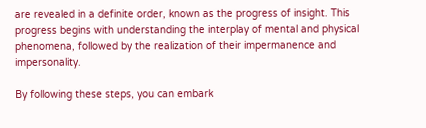are revealed in a definite order, known as the progress of insight. This progress begins with understanding the interplay of mental and physical phenomena, followed by the realization of their impermanence and impersonality.

By following these steps, you can embark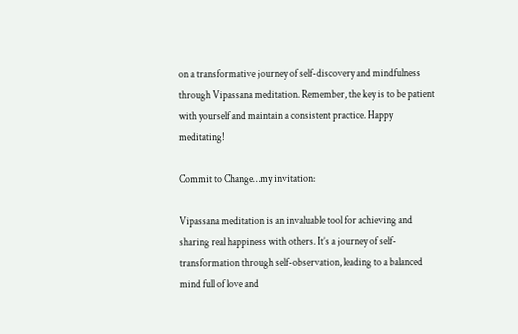on a transformative journey of self-discovery and mindfulness through Vipassana meditation. Remember, the key is to be patient with yourself and maintain a consistent practice. Happy meditating!

Commit to Change…my invitation:

Vipassana meditation is an invaluable tool for achieving and sharing real happiness with others. It’s a journey of self-transformation through self-observation, leading to a balanced mind full of love and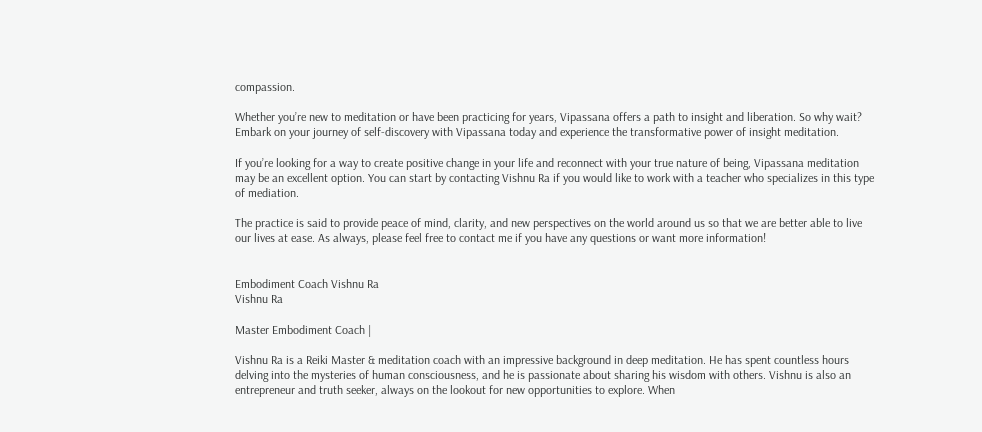compassion.

Whether you’re new to meditation or have been practicing for years, Vipassana offers a path to insight and liberation. So why wait? Embark on your journey of self-discovery with Vipassana today and experience the transformative power of insight meditation.

If you’re looking for a way to create positive change in your life and reconnect with your true nature of being, Vipassana meditation may be an excellent option. You can start by contacting Vishnu Ra if you would like to work with a teacher who specializes in this type of mediation.

The practice is said to provide peace of mind, clarity, and new perspectives on the world around us so that we are better able to live our lives at ease. As always, please feel free to contact me if you have any questions or want more information!


Embodiment Coach Vishnu Ra
Vishnu Ra

Master Embodiment Coach |

Vishnu Ra is a Reiki Master & meditation coach with an impressive background in deep meditation. He has spent countless hours delving into the mysteries of human consciousness, and he is passionate about sharing his wisdom with others. Vishnu is also an entrepreneur and truth seeker, always on the lookout for new opportunities to explore. When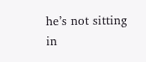he’s not sitting in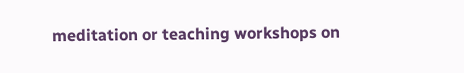meditation or teaching workshops on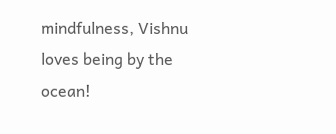mindfulness, Vishnu loves being by the ocean!